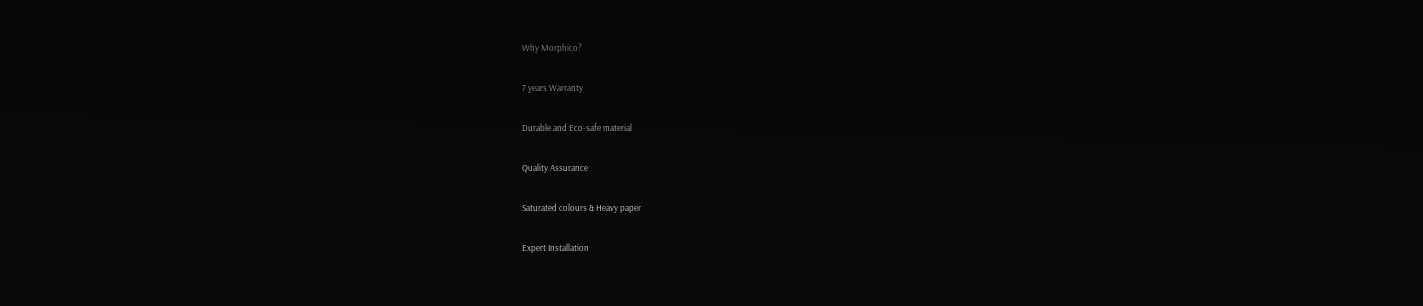Why Morphico?

7 years Warranty

Durable and Eco-safe material

Quality Assurance

Saturated colours & Heavy paper

Expert Installation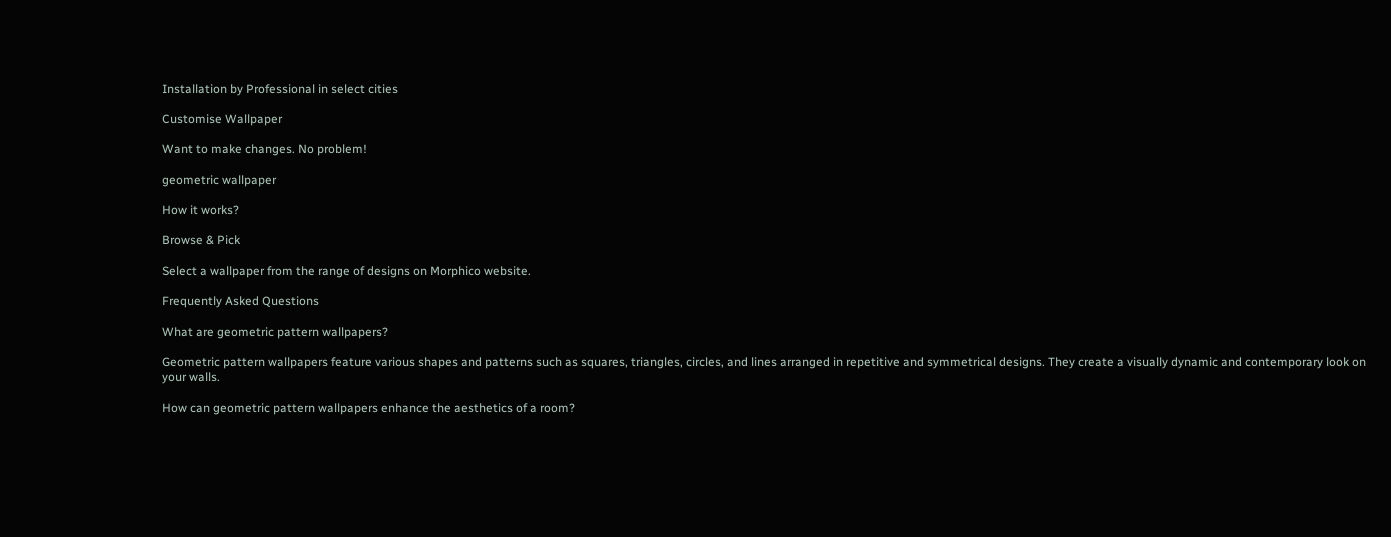Installation by Professional in select cities

Customise Wallpaper

Want to make changes. No problem!

geometric wallpaper

How it works?

Browse & Pick

Select a wallpaper from the range of designs on Morphico website.

Frequently Asked Questions

What are geometric pattern wallpapers?

Geometric pattern wallpapers feature various shapes and patterns such as squares, triangles, circles, and lines arranged in repetitive and symmetrical designs. They create a visually dynamic and contemporary look on your walls.

How can geometric pattern wallpapers enhance the aesthetics of a room?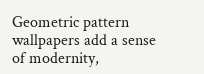Geometric pattern wallpapers add a sense of modernity,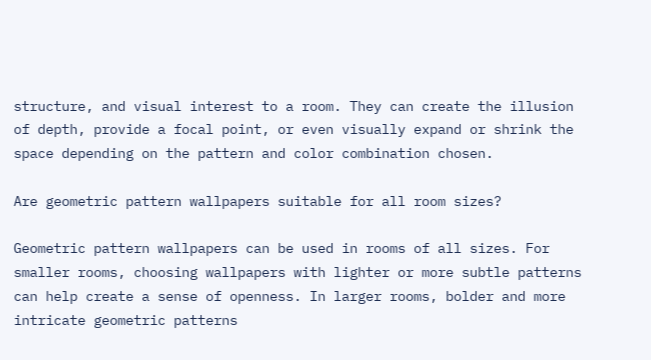structure, and visual interest to a room. They can create the illusion of depth, provide a focal point, or even visually expand or shrink the space depending on the pattern and color combination chosen.

Are geometric pattern wallpapers suitable for all room sizes?

Geometric pattern wallpapers can be used in rooms of all sizes. For smaller rooms, choosing wallpapers with lighter or more subtle patterns can help create a sense of openness. In larger rooms, bolder and more intricate geometric patterns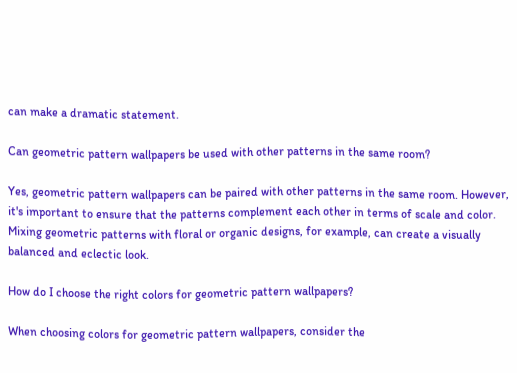can make a dramatic statement.

Can geometric pattern wallpapers be used with other patterns in the same room?

Yes, geometric pattern wallpapers can be paired with other patterns in the same room. However, it's important to ensure that the patterns complement each other in terms of scale and color. Mixing geometric patterns with floral or organic designs, for example, can create a visually balanced and eclectic look.

How do I choose the right colors for geometric pattern wallpapers?

When choosing colors for geometric pattern wallpapers, consider the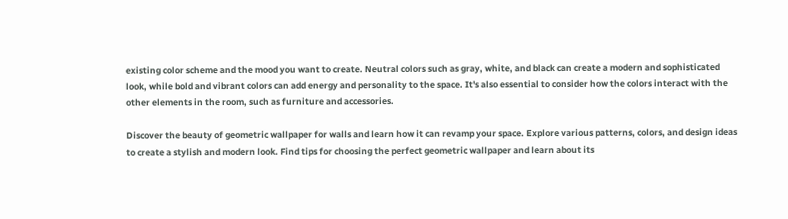existing color scheme and the mood you want to create. Neutral colors such as gray, white, and black can create a modern and sophisticated look, while bold and vibrant colors can add energy and personality to the space. It's also essential to consider how the colors interact with the other elements in the room, such as furniture and accessories.

Discover the beauty of geometric wallpaper for walls and learn how it can revamp your space. Explore various patterns, colors, and design ideas to create a stylish and modern look. Find tips for choosing the perfect geometric wallpaper and learn about its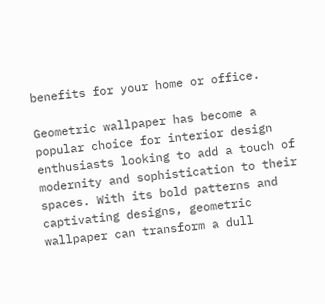benefits for your home or office.

Geometric wallpaper has become a popular choice for interior design enthusiasts looking to add a touch of modernity and sophistication to their spaces. With its bold patterns and captivating designs, geometric wallpaper can transform a dull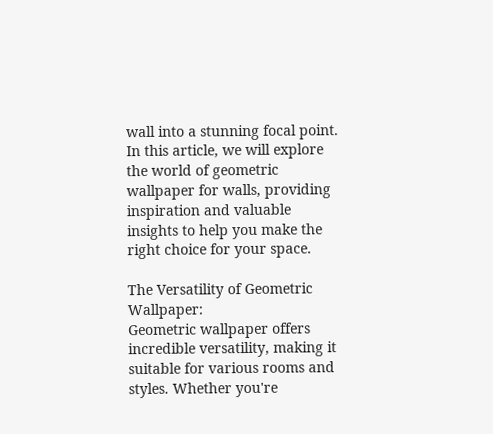wall into a stunning focal point. In this article, we will explore the world of geometric wallpaper for walls, providing inspiration and valuable insights to help you make the right choice for your space.

The Versatility of Geometric Wallpaper:
Geometric wallpaper offers incredible versatility, making it suitable for various rooms and styles. Whether you're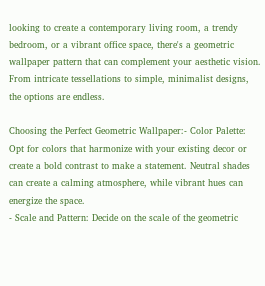looking to create a contemporary living room, a trendy bedroom, or a vibrant office space, there's a geometric wallpaper pattern that can complement your aesthetic vision. From intricate tessellations to simple, minimalist designs, the options are endless.

Choosing the Perfect Geometric Wallpaper:- Color Palette: Opt for colors that harmonize with your existing decor or create a bold contrast to make a statement. Neutral shades can create a calming atmosphere, while vibrant hues can energize the space.
- Scale and Pattern: Decide on the scale of the geometric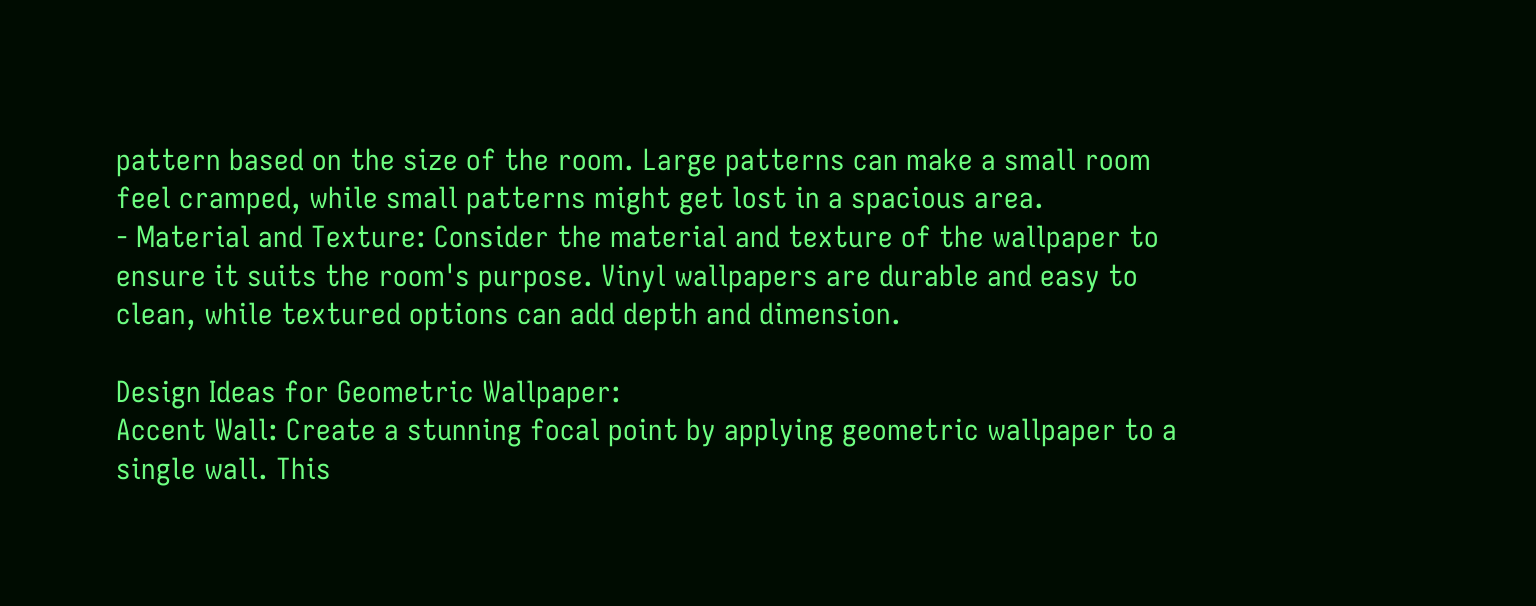pattern based on the size of the room. Large patterns can make a small room feel cramped, while small patterns might get lost in a spacious area.
- Material and Texture: Consider the material and texture of the wallpaper to ensure it suits the room's purpose. Vinyl wallpapers are durable and easy to clean, while textured options can add depth and dimension.

Design Ideas for Geometric Wallpaper:
Accent Wall: Create a stunning focal point by applying geometric wallpaper to a single wall. This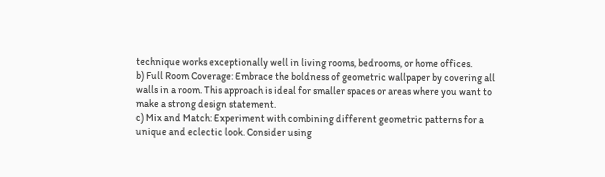technique works exceptionally well in living rooms, bedrooms, or home offices.
b) Full Room Coverage: Embrace the boldness of geometric wallpaper by covering all walls in a room. This approach is ideal for smaller spaces or areas where you want to make a strong design statement.
c) Mix and Match: Experiment with combining different geometric patterns for a unique and eclectic look. Consider using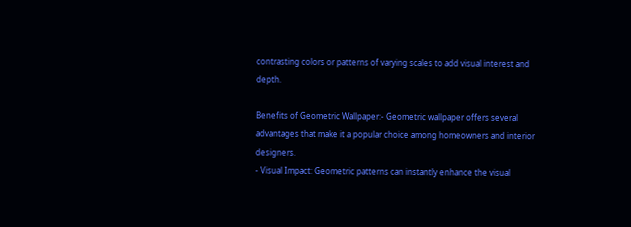contrasting colors or patterns of varying scales to add visual interest and depth.

Benefits of Geometric Wallpaper:- Geometric wallpaper offers several advantages that make it a popular choice among homeowners and interior designers.
- Visual Impact: Geometric patterns can instantly enhance the visual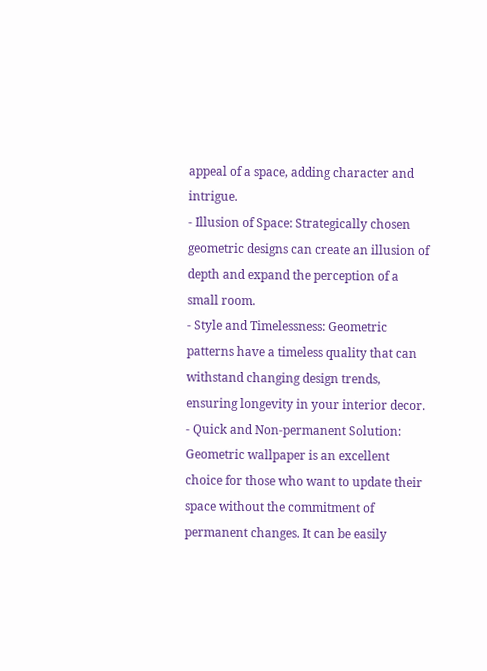appeal of a space, adding character and intrigue.
- Illusion of Space: Strategically chosen geometric designs can create an illusion of depth and expand the perception of a small room.
- Style and Timelessness: Geometric patterns have a timeless quality that can withstand changing design trends, ensuring longevity in your interior decor.
- Quick and Non-permanent Solution: Geometric wallpaper is an excellent choice for those who want to update their space without the commitment of permanent changes. It can be easily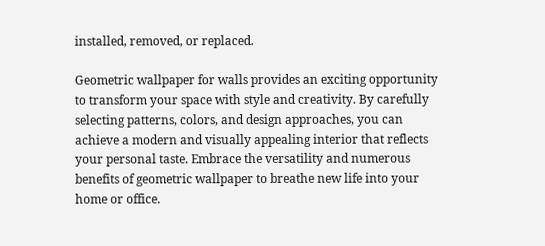installed, removed, or replaced.

Geometric wallpaper for walls provides an exciting opportunity to transform your space with style and creativity. By carefully selecting patterns, colors, and design approaches, you can achieve a modern and visually appealing interior that reflects your personal taste. Embrace the versatility and numerous benefits of geometric wallpaper to breathe new life into your home or office.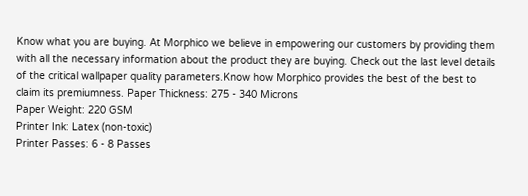Know what you are buying. At Morphico we believe in empowering our customers by providing them with all the necessary information about the product they are buying. Check out the last level details of the critical wallpaper quality parameters.Know how Morphico provides the best of the best to claim its premiumness. Paper Thickness: 275 - 340 Microns
Paper Weight: 220 GSM
Printer Ink: Latex (non-toxic)
Printer Passes: 6 - 8 Passes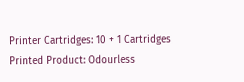Printer Cartridges: 10 + 1 Cartridges
Printed Product: Odourless